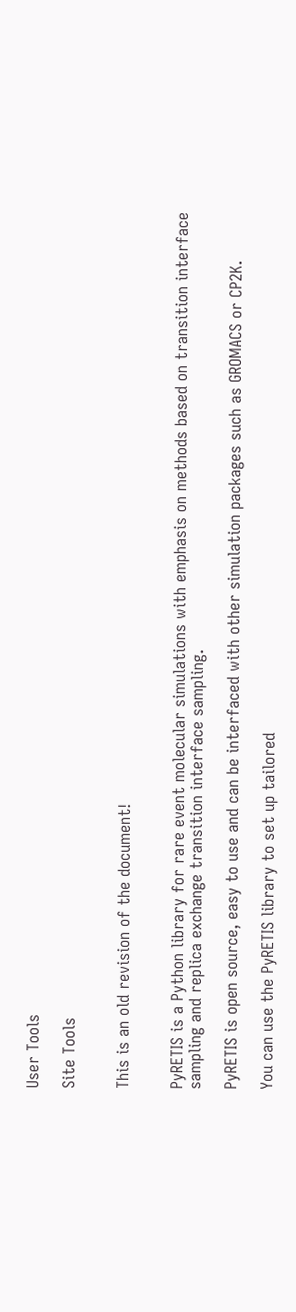User Tools

Site Tools


This is an old revision of the document!


PyRETIS is a Python library for rare event molecular simulations with emphasis on methods based on transition interface sampling and replica exchange transition interface sampling.

PyRETIS is open source, easy to use and can be interfaced with other simulation packages such as GROMACS or CP2K.

You can use the PyRETIS library to set up tailored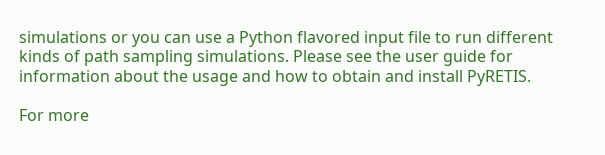simulations or you can use a Python flavored input file to run different kinds of path sampling simulations. Please see the user guide for information about the usage and how to obtain and install PyRETIS.

For more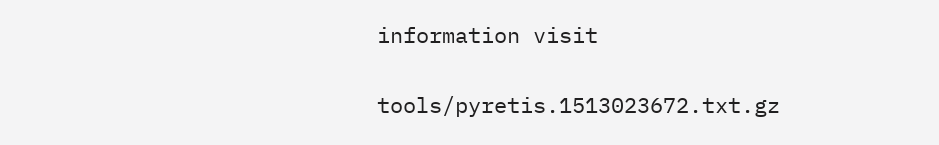information visit

tools/pyretis.1513023672.txt.gz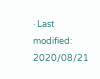· Last modified: 2020/08/21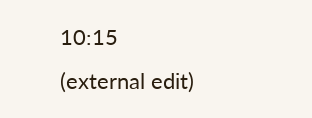10:15 (external edit)